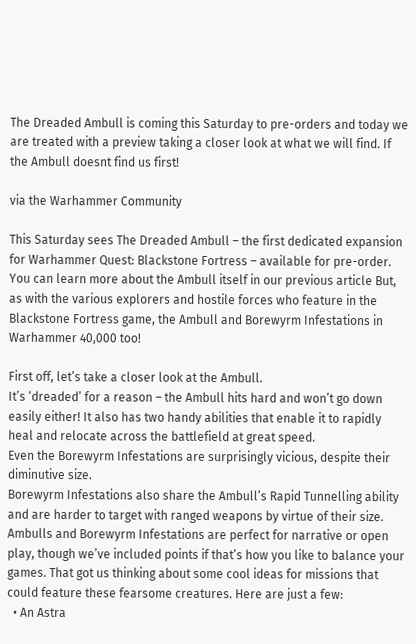The Dreaded Ambull is coming this Saturday to pre-orders and today we are treated with a preview taking a closer look at what we will find. If the Ambull doesnt find us first!

via the Warhammer Community

This Saturday sees The Dreaded Ambull – the first dedicated expansion for Warhammer Quest: Blackstone Fortress – available for pre-order. You can learn more about the Ambull itself in our previous article But, as with the various explorers and hostile forces who feature in the Blackstone Fortress game, the Ambull and Borewyrm Infestations in Warhammer 40,000 too!

First off, let’s take a closer look at the Ambull.
It’s ‘dreaded’ for a reason – the Ambull hits hard and won’t go down easily either! It also has two handy abilities that enable it to rapidly heal and relocate across the battlefield at great speed.
Even the Borewyrm Infestations are surprisingly vicious, despite their diminutive size.
Borewyrm Infestations also share the Ambull’s Rapid Tunnelling ability and are harder to target with ranged weapons by virtue of their size. Ambulls and Borewyrm Infestations are perfect for narrative or open play, though we’ve included points if that’s how you like to balance your games. That got us thinking about some cool ideas for missions that could feature these fearsome creatures. Here are just a few:
  • An Astra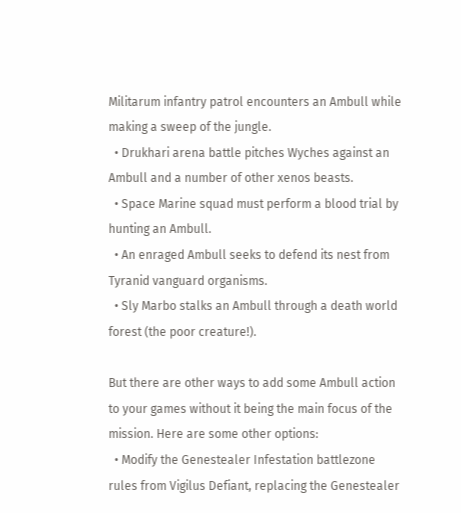Militarum infantry patrol encounters an Ambull while making a sweep of the jungle.
  • Drukhari arena battle pitches Wyches against an Ambull and a number of other xenos beasts.
  • Space Marine squad must perform a blood trial by hunting an Ambull.
  • An enraged Ambull seeks to defend its nest from Tyranid vanguard organisms.
  • Sly Marbo stalks an Ambull through a death world forest (the poor creature!).

But there are other ways to add some Ambull action to your games without it being the main focus of the mission. Here are some other options:
  • Modify the Genestealer Infestation battlezone rules from Vigilus Defiant, replacing the Genestealer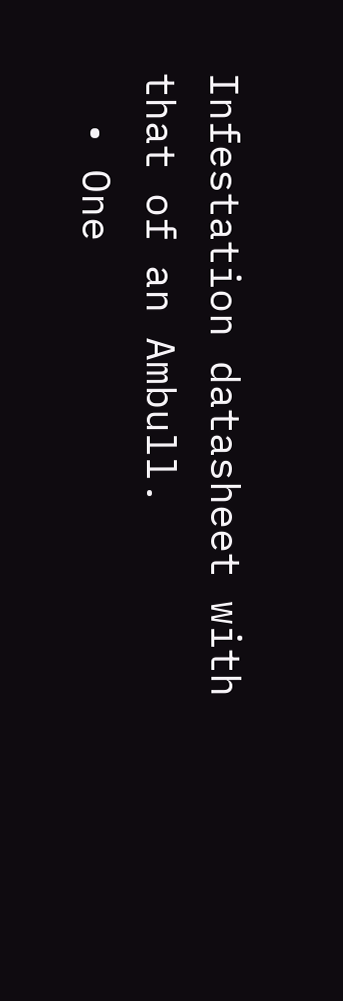Infestation datasheet with that of an Ambull.
  • One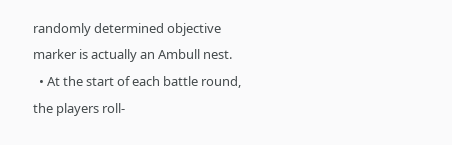randomly determined objective marker is actually an Ambull nest.
  • At the start of each battle round, the players roll-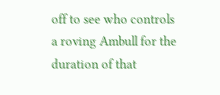off to see who controls a roving Ambull for the duration of that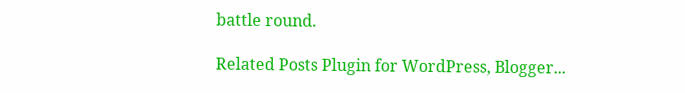battle round.

Related Posts Plugin for WordPress, Blogger...